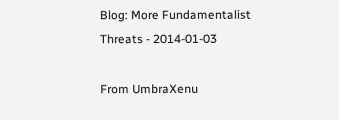Blog: More Fundamentalist Threats - 2014-01-03

From UmbraXenu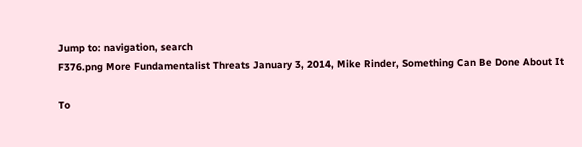Jump to: navigation, search
F376.png More Fundamentalist Threats January 3, 2014, Mike Rinder, Something Can Be Done About It

To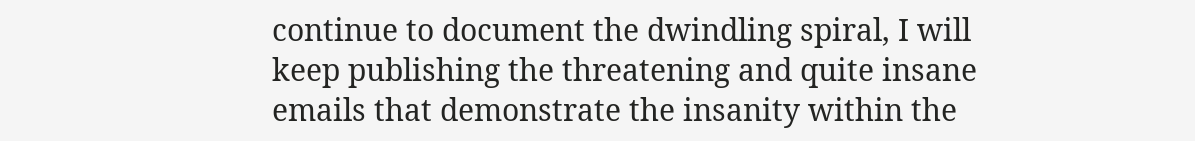continue to document the dwindling spiral, I will keep publishing the threatening and quite insane emails that demonstrate the insanity within the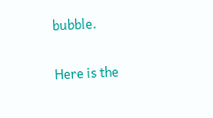bubble.

Here is the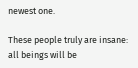newest one.

These people truly are insane: all beings will be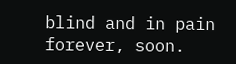blind and in pain forever, soon.